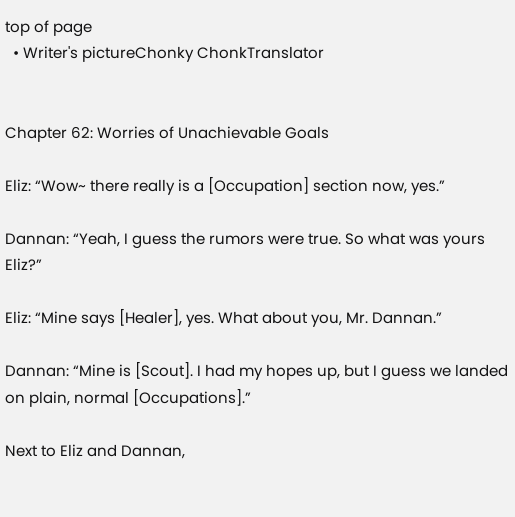top of page
  • Writer's pictureChonky ChonkTranslator


Chapter 62: Worries of Unachievable Goals

Eliz: “Wow~ there really is a [Occupation] section now, yes.”

Dannan: “Yeah, I guess the rumors were true. So what was yours Eliz?”

Eliz: “Mine says [Healer], yes. What about you, Mr. Dannan.”

Dannan: “Mine is [Scout]. I had my hopes up, but I guess we landed on plain, normal [Occupations].”

Next to Eliz and Dannan,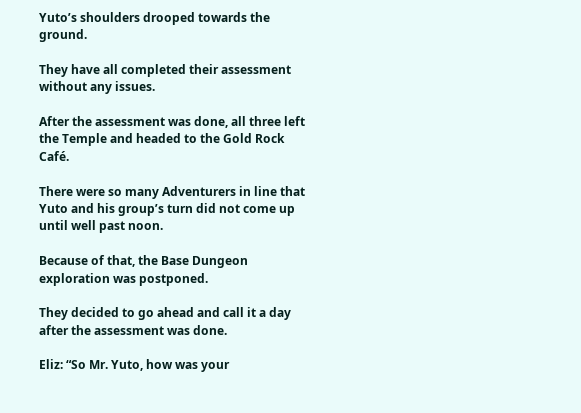Yuto’s shoulders drooped towards the ground.

They have all completed their assessment without any issues.

After the assessment was done, all three left the Temple and headed to the Gold Rock Café.

There were so many Adventurers in line that Yuto and his group’s turn did not come up until well past noon.

Because of that, the Base Dungeon exploration was postponed.

They decided to go ahead and call it a day after the assessment was done.

Eliz: “So Mr. Yuto, how was your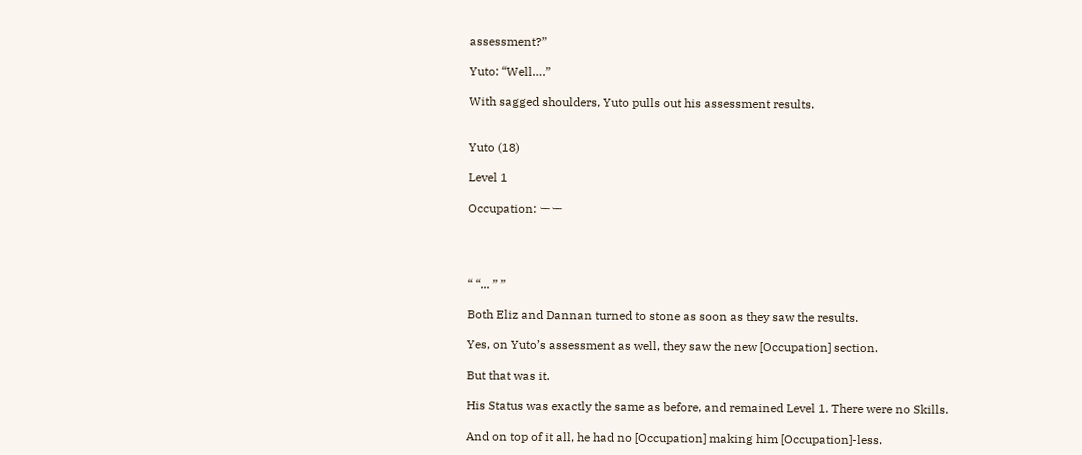assessment?”

Yuto: “Well….”

With sagged shoulders, Yuto pulls out his assessment results.


Yuto (18)

Level 1

Occupation: ーー




“ “... ” ”

Both Eliz and Dannan turned to stone as soon as they saw the results.

Yes, on Yuto’s assessment as well, they saw the new [Occupation] section.

But that was it.

His Status was exactly the same as before, and remained Level 1. There were no Skills.

And on top of it all, he had no [Occupation] making him [Occupation]-less.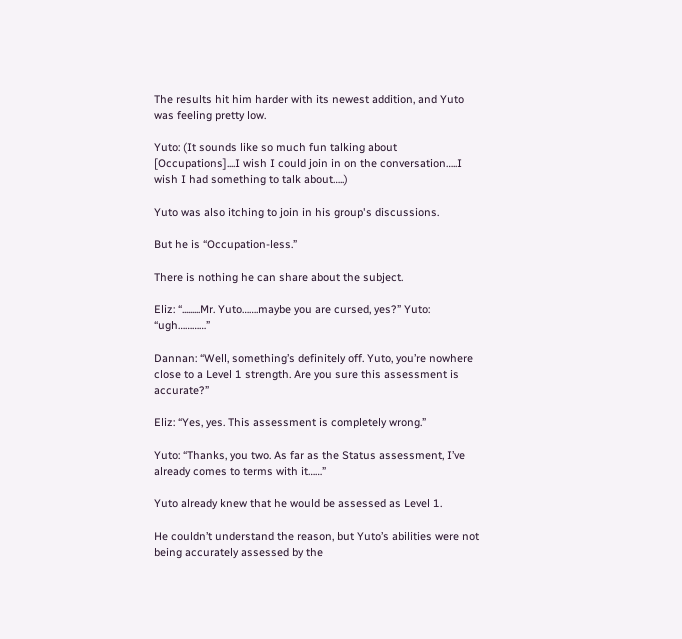The results hit him harder with its newest addition, and Yuto was feeling pretty low.

Yuto: (It sounds like so much fun talking about [Occupations]....I wish I could join in on the conversation…..I wish I had something to talk about…..)

Yuto was also itching to join in his group's discussions.

But he is “Occupation-less.”

There is nothing he can share about the subject.

Eliz: “.........Mr. Yuto…….maybe you are cursed, yes?” Yuto: “ugh…………”

Dannan: “Well, something’s definitely off. Yuto, you’re nowhere close to a Level 1 strength. Are you sure this assessment is accurate?”

Eliz: “Yes, yes. This assessment is completely wrong.”

Yuto: “Thanks, you two. As far as the Status assessment, I’ve already comes to terms with it……”

Yuto already knew that he would be assessed as Level 1.

He couldn’t understand the reason, but Yuto’s abilities were not being accurately assessed by the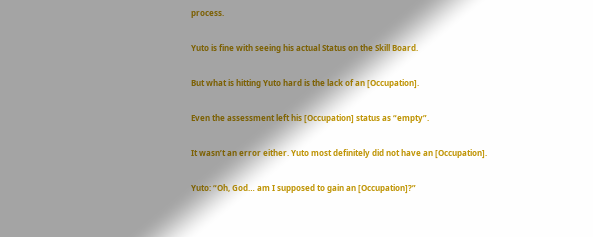process.

Yuto is fine with seeing his actual Status on the Skill Board.

But what is hitting Yuto hard is the lack of an [Occupation].

Even the assessment left his [Occupation] status as “empty”.

It wasn’t an error either. Yuto most definitely did not have an [Occupation].

Yuto: “Oh, God… am I supposed to gain an [Occupation]?”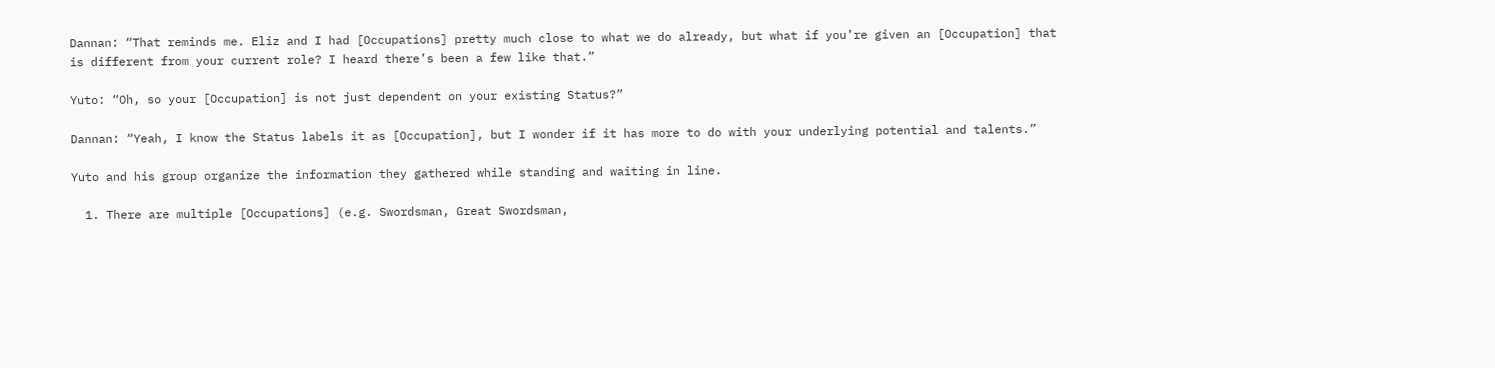Dannan: “That reminds me. Eliz and I had [Occupations] pretty much close to what we do already, but what if you’re given an [Occupation] that is different from your current role? I heard there’s been a few like that.”

Yuto: “Oh, so your [Occupation] is not just dependent on your existing Status?”

Dannan: “Yeah, I know the Status labels it as [Occupation], but I wonder if it has more to do with your underlying potential and talents.”

Yuto and his group organize the information they gathered while standing and waiting in line.

  1. There are multiple [Occupations] (e.g. Swordsman, Great Swordsman,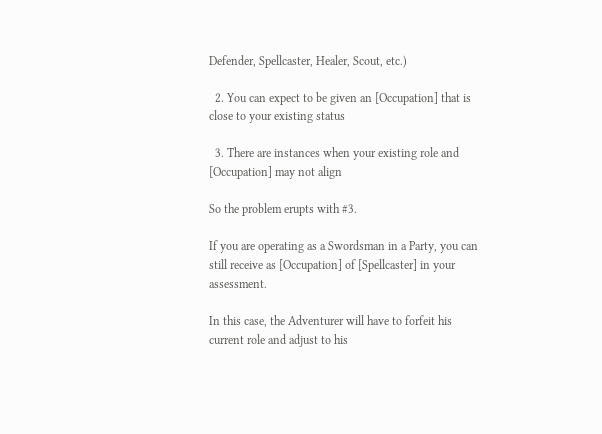Defender, Spellcaster, Healer, Scout, etc.)

  2. You can expect to be given an [Occupation] that is close to your existing status

  3. There are instances when your existing role and [Occupation] may not align

So the problem erupts with #3.

If you are operating as a Swordsman in a Party, you can still receive as [Occupation] of [Spellcaster] in your assessment.

In this case, the Adventurer will have to forfeit his current role and adjust to his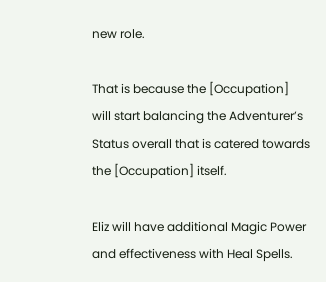new role.

That is because the [Occupation] will start balancing the Adventurer’s Status overall that is catered towards the [Occupation] itself.

Eliz will have additional Magic Power and effectiveness with Heal Spells.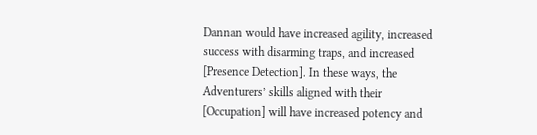Dannan would have increased agility, increased success with disarming traps, and increased [Presence Detection]. In these ways, the Adventurers’ skills aligned with their [Occupation] will have increased potency and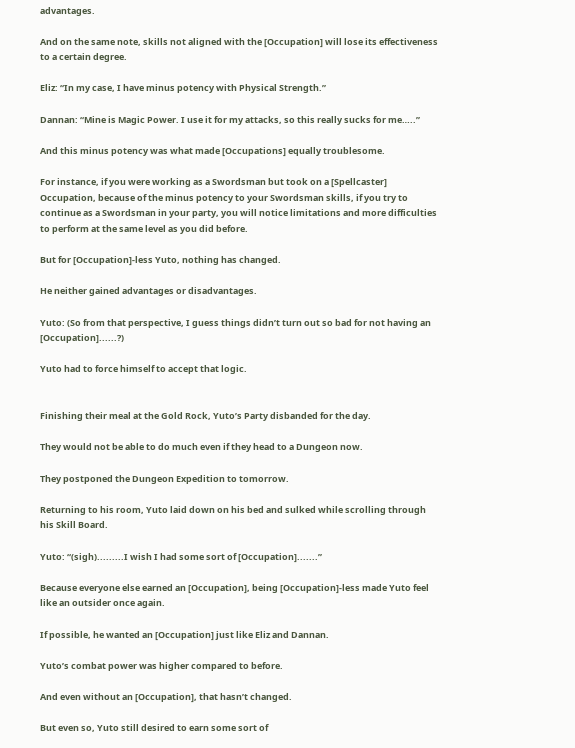advantages.

And on the same note, skills not aligned with the [Occupation] will lose its effectiveness to a certain degree.

Eliz: “In my case, I have minus potency with Physical Strength.”

Dannan: “Mine is Magic Power. I use it for my attacks, so this really sucks for me…..”

And this minus potency was what made [Occupations] equally troublesome.

For instance, if you were working as a Swordsman but took on a [Spellcaster] Occupation, because of the minus potency to your Swordsman skills, if you try to continue as a Swordsman in your party, you will notice limitations and more difficulties to perform at the same level as you did before.

But for [Occupation]-less Yuto, nothing has changed.

He neither gained advantages or disadvantages.

Yuto: (So from that perspective, I guess things didn’t turn out so bad for not having an [Occupation]......?)

Yuto had to force himself to accept that logic.


Finishing their meal at the Gold Rock, Yuto’s Party disbanded for the day.

They would not be able to do much even if they head to a Dungeon now.

They postponed the Dungeon Expedition to tomorrow.

Returning to his room, Yuto laid down on his bed and sulked while scrolling through his Skill Board.

Yuto: “(sigh).........I wish I had some sort of [Occupation].......”

Because everyone else earned an [Occupation], being [Occupation]-less made Yuto feel like an outsider once again.

If possible, he wanted an [Occupation] just like Eliz and Dannan.

Yuto’s combat power was higher compared to before.

And even without an [Occupation], that hasn’t changed.

But even so, Yuto still desired to earn some sort of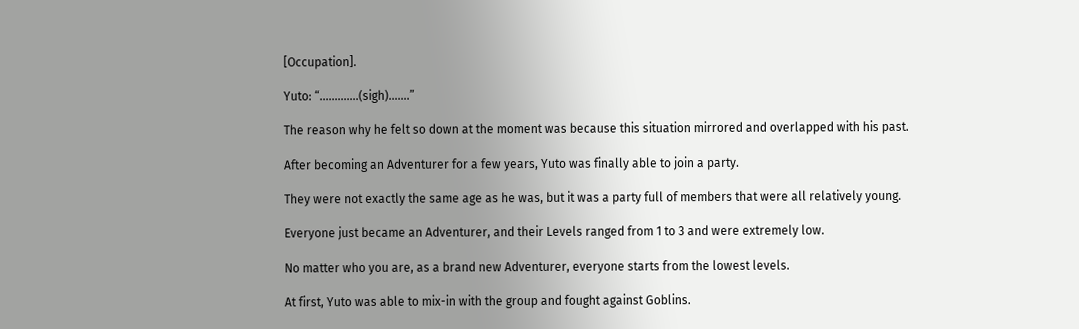[Occupation].

Yuto: “.............(sigh)…….”

The reason why he felt so down at the moment was because this situation mirrored and overlapped with his past.

After becoming an Adventurer for a few years, Yuto was finally able to join a party.

They were not exactly the same age as he was, but it was a party full of members that were all relatively young.

Everyone just became an Adventurer, and their Levels ranged from 1 to 3 and were extremely low.

No matter who you are, as a brand new Adventurer, everyone starts from the lowest levels.

At first, Yuto was able to mix-in with the group and fought against Goblins.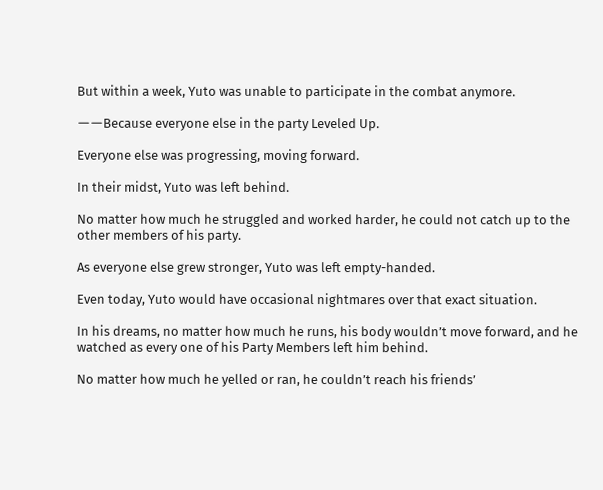But within a week, Yuto was unable to participate in the combat anymore.

ーーBecause everyone else in the party Leveled Up.

Everyone else was progressing, moving forward.

In their midst, Yuto was left behind.

No matter how much he struggled and worked harder, he could not catch up to the other members of his party.

As everyone else grew stronger, Yuto was left empty-handed.

Even today, Yuto would have occasional nightmares over that exact situation.

In his dreams, no matter how much he runs, his body wouldn’t move forward, and he watched as every one of his Party Members left him behind.

No matter how much he yelled or ran, he couldn’t reach his friends’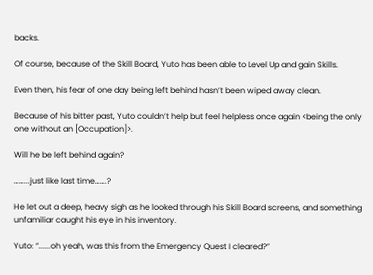backs.

Of course, because of the Skill Board, Yuto has been able to Level Up and gain Skills.

Even then, his fear of one day being left behind hasn’t been wiped away clean.

Because of his bitter past, Yuto couldn’t help but feel helpless once again <being the only one without an [Occupation]>.

Will he be left behind again?

……...just like last time…….?

He let out a deep, heavy sigh as he looked through his Skill Board screens, and something unfamiliar caught his eye in his inventory.

Yuto: “......oh yeah, was this from the Emergency Quest I cleared?”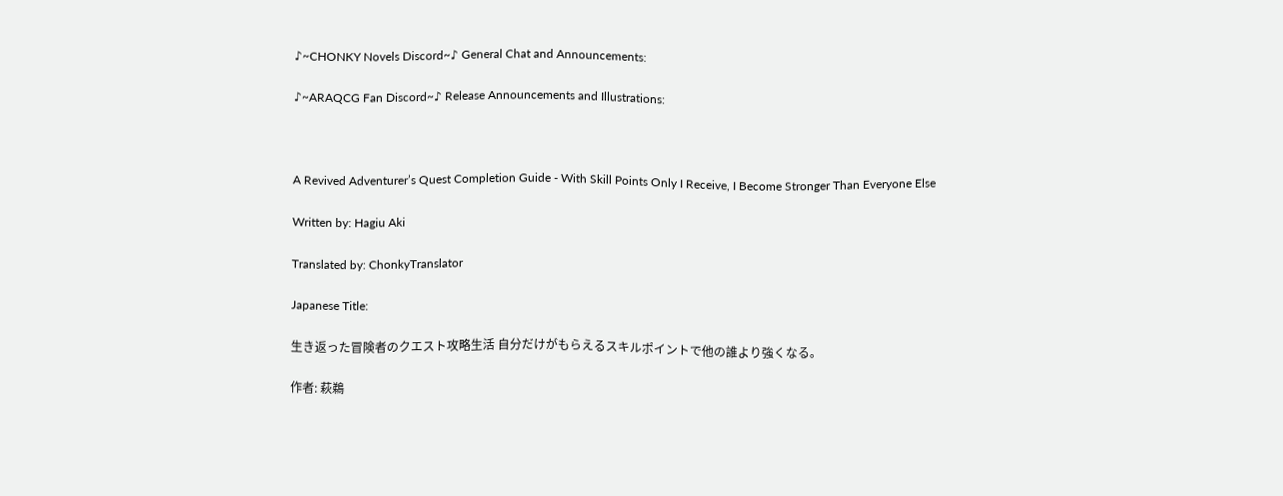♪~CHONKY Novels Discord~♪ General Chat and Announcements:

♪~ARAQCG Fan Discord~♪ Release Announcements and Illustrations:



A Revived Adventurer’s Quest Completion Guide - With Skill Points Only I Receive, I Become Stronger Than Everyone Else

Written by: Hagiu Aki

Translated by: ChonkyTranslator

Japanese Title:

生き返った冒険者のクエスト攻略生活 自分だけがもらえるスキルポイントで他の誰より強くなる。

作者: 萩鵜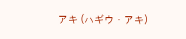アキ (ハギウ・アキ)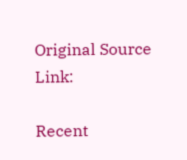Original Source Link:

Recent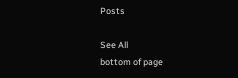Posts

See All
bottom of page